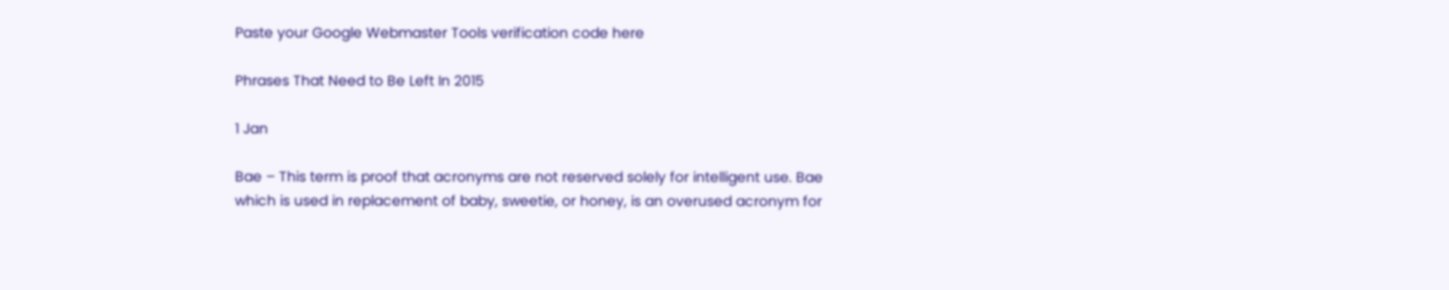Paste your Google Webmaster Tools verification code here

Phrases That Need to Be Left In 2015

1 Jan

Bae – This term is proof that acronyms are not reserved solely for intelligent use. Bae which is used in replacement of baby, sweetie, or honey, is an overused acronym for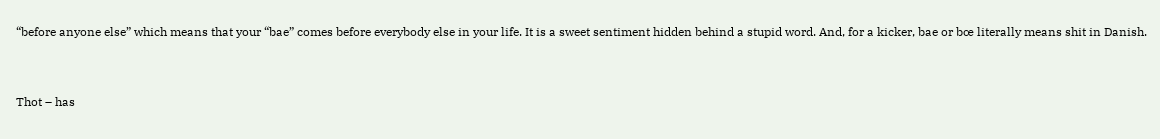“before anyone else” which means that your “bae” comes before everybody else in your life. It is a sweet sentiment hidden behind a stupid word. And, for a kicker, bae or bœ literally means shit in Danish.


Thot – has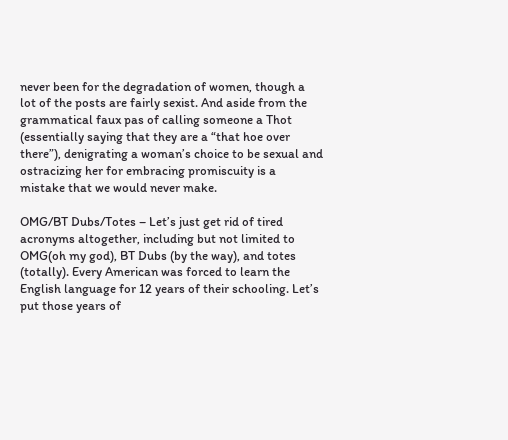never been for the degradation of women, though a lot of the posts are fairly sexist. And aside from the grammatical faux pas of calling someone a Thot (essentially saying that they are a “that hoe over there”), denigrating a woman’s choice to be sexual and ostracizing her for embracing promiscuity is a mistake that we would never make.

OMG/BT Dubs/Totes – Let’s just get rid of tired acronyms altogether, including but not limited to OMG(oh my god), BT Dubs (by the way), and totes (totally). Every American was forced to learn the English language for 12 years of their schooling. Let’s put those years of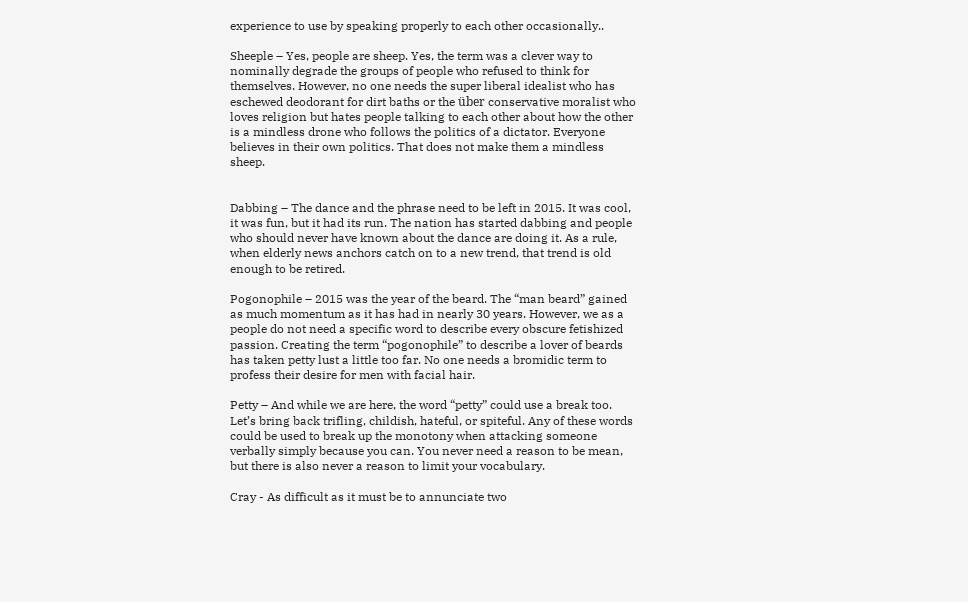experience to use by speaking properly to each other occasionally..

Sheeple – Yes, people are sheep. Yes, the term was a clever way to nominally degrade the groups of people who refused to think for themselves. However, no one needs the super liberal idealist who has eschewed deodorant for dirt baths or the über conservative moralist who loves religion but hates people talking to each other about how the other is a mindless drone who follows the politics of a dictator. Everyone believes in their own politics. That does not make them a mindless sheep.


Dabbing – The dance and the phrase need to be left in 2015. It was cool, it was fun, but it had its run. The nation has started dabbing and people who should never have known about the dance are doing it. As a rule, when elderly news anchors catch on to a new trend, that trend is old enough to be retired.

Pogonophile – 2015 was the year of the beard. The “man beard” gained as much momentum as it has had in nearly 30 years. However, we as a people do not need a specific word to describe every obscure fetishized passion. Creating the term “pogonophile” to describe a lover of beards has taken petty lust a little too far. No one needs a bromidic term to profess their desire for men with facial hair.

Petty – And while we are here, the word “petty” could use a break too. Let’s bring back trifling, childish, hateful, or spiteful. Any of these words could be used to break up the monotony when attacking someone verbally simply because you can. You never need a reason to be mean, but there is also never a reason to limit your vocabulary.

Cray - As difficult as it must be to annunciate two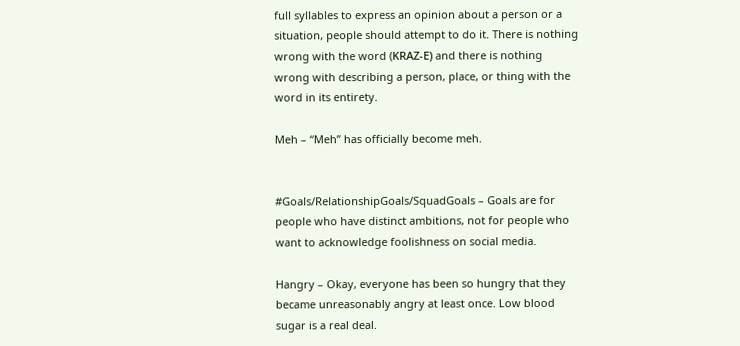full syllables to express an opinion about a person or a situation, people should attempt to do it. There is nothing wrong with the word (KRΑZ-Ε) and there is nothing wrong with describing a person, place, or thing with the word in its entirety.

Meh – “Meh” has officially become meh.


#Goals/RelationshipGoals/SquadGoals – Goals are for people who have distinct ambitions, not for people who want to acknowledge foolishness on social media.

Hangry – Okay, everyone has been so hungry that they became unreasonably angry at least once. Low blood sugar is a real deal.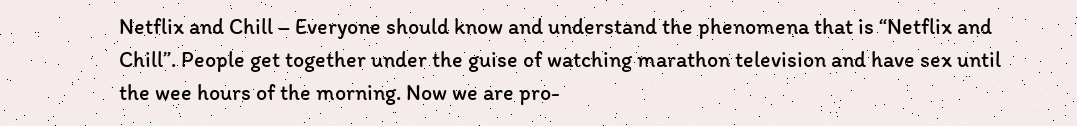Netflix and Chill – Everyone should know and understand the phenomena that is “Netflix and Chill”. People get together under the guise of watching marathon television and have sex until the wee hours of the morning. Now we are pro-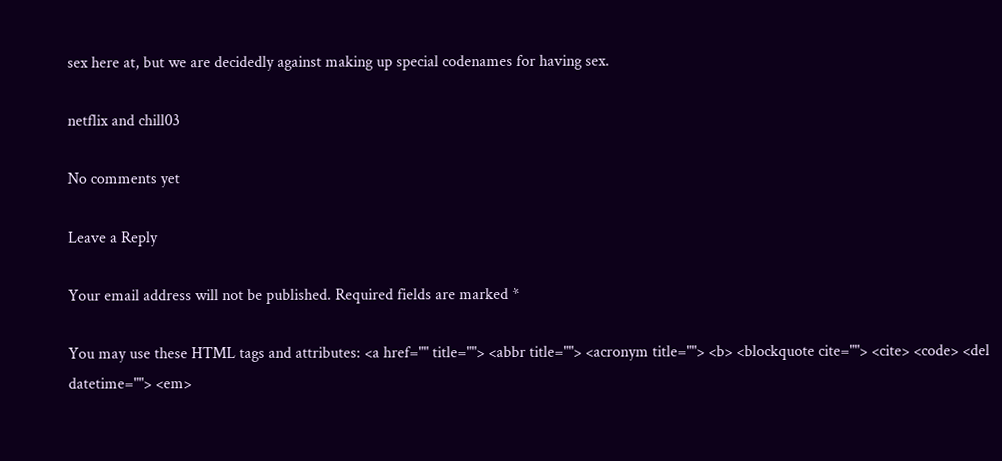sex here at, but we are decidedly against making up special codenames for having sex.

netflix and chill03

No comments yet

Leave a Reply

Your email address will not be published. Required fields are marked *

You may use these HTML tags and attributes: <a href="" title=""> <abbr title=""> <acronym title=""> <b> <blockquote cite=""> <cite> <code> <del datetime=""> <em>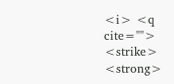<i> <q cite=""> <strike> <strong>